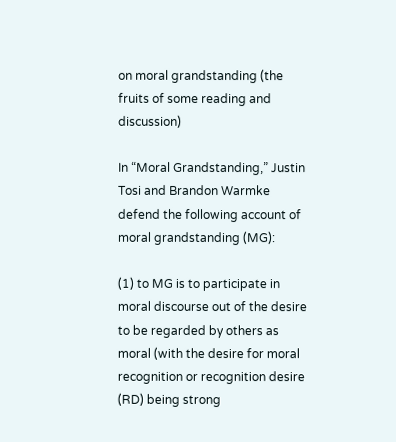on moral grandstanding (the fruits of some reading and discussion)

In “Moral Grandstanding,” Justin Tosi and Brandon Warmke defend the following account of moral grandstanding (MG):

(1) to MG is to participate in moral discourse out of the desire to be regarded by others as moral (with the desire for moral recognition or recognition desire (RD) being strong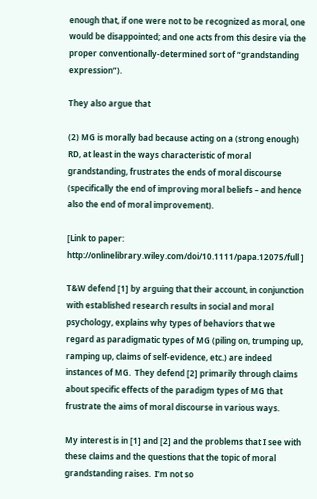enough that, if one were not to be recognized as moral, one would be disappointed; and one acts from this desire via the proper conventionally-determined sort of “grandstanding expression”).

They also argue that

(2) MG is morally bad because acting on a (strong enough) RD, at least in the ways characteristic of moral grandstanding, frustrates the ends of moral discourse (specifically the end of improving moral beliefs – and hence also the end of moral improvement).

[Link to paper:  http://onlinelibrary.wiley.com/doi/10.1111/papa.12075/full ]

T&W defend [1] by arguing that their account, in conjunction with established research results in social and moral psychology, explains why types of behaviors that we regard as paradigmatic types of MG (piling on, trumping up, ramping up, claims of self-evidence, etc.) are indeed instances of MG.  They defend [2] primarily through claims about specific effects of the paradigm types of MG that frustrate the aims of moral discourse in various ways.

My interest is in [1] and [2] and the problems that I see with these claims and the questions that the topic of moral grandstanding raises.  I’m not so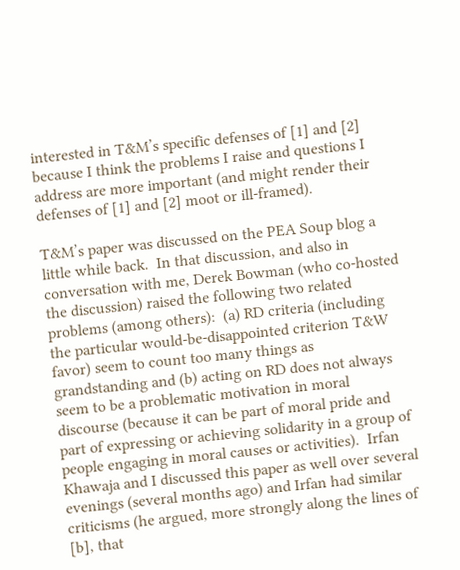interested in T&M’s specific defenses of [1] and [2] because I think the problems I raise and questions I address are more important (and might render their defenses of [1] and [2] moot or ill-framed).

T&M’s paper was discussed on the PEA Soup blog a little while back.  In that discussion, and also in conversation with me, Derek Bowman (who co-hosted the discussion) raised the following two related problems (among others):  (a) RD criteria (including the particular would-be-disappointed criterion T&W favor) seem to count too many things as grandstanding and (b) acting on RD does not always seem to be a problematic motivation in moral discourse (because it can be part of moral pride and part of expressing or achieving solidarity in a group of people engaging in moral causes or activities).  Irfan Khawaja and I discussed this paper as well over several evenings (several months ago) and Irfan had similar criticisms (he argued, more strongly along the lines of [b], that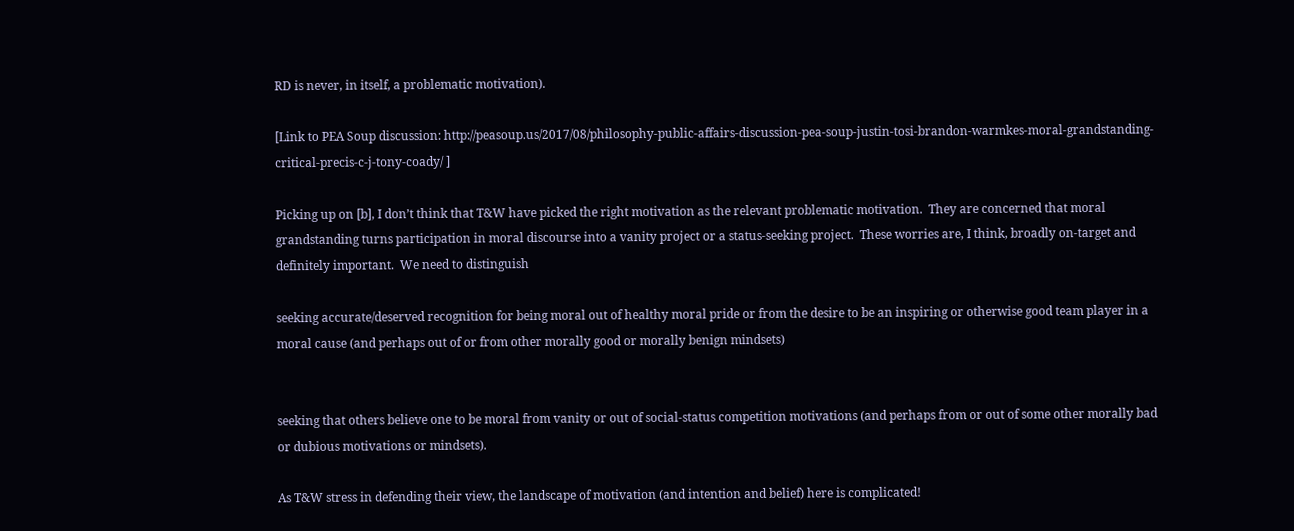RD is never, in itself, a problematic motivation).

[Link to PEA Soup discussion: http://peasoup.us/2017/08/philosophy-public-affairs-discussion-pea-soup-justin-tosi-brandon-warmkes-moral-grandstanding-critical-precis-c-j-tony-coady/ ]

Picking up on [b], I don’t think that T&W have picked the right motivation as the relevant problematic motivation.  They are concerned that moral grandstanding turns participation in moral discourse into a vanity project or a status-seeking project.  These worries are, I think, broadly on-target and definitely important.  We need to distinguish

seeking accurate/deserved recognition for being moral out of healthy moral pride or from the desire to be an inspiring or otherwise good team player in a moral cause (and perhaps out of or from other morally good or morally benign mindsets)


seeking that others believe one to be moral from vanity or out of social-status competition motivations (and perhaps from or out of some other morally bad or dubious motivations or mindsets).

As T&W stress in defending their view, the landscape of motivation (and intention and belief) here is complicated!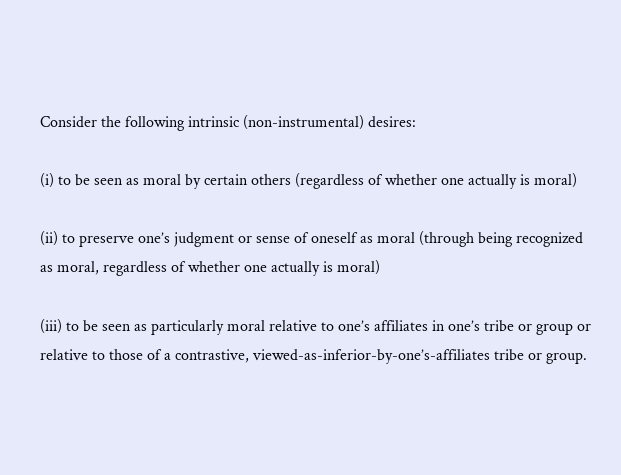Consider the following intrinsic (non-instrumental) desires:

(i) to be seen as moral by certain others (regardless of whether one actually is moral)

(ii) to preserve one’s judgment or sense of oneself as moral (through being recognized as moral, regardless of whether one actually is moral)

(iii) to be seen as particularly moral relative to one’s affiliates in one’s tribe or group or relative to those of a contrastive, viewed-as-inferior-by-one’s-affiliates tribe or group.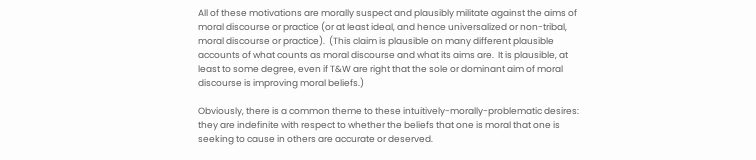All of these motivations are morally suspect and plausibly militate against the aims of moral discourse or practice (or at least ideal, and hence universalized or non-tribal, moral discourse or practice).  (This claim is plausible on many different plausible accounts of what counts as moral discourse and what its aims are.  It is plausible, at least to some degree, even if T&W are right that the sole or dominant aim of moral discourse is improving moral beliefs.)

Obviously, there is a common theme to these intuitively-morally-problematic desires:  they are indefinite with respect to whether the beliefs that one is moral that one is seeking to cause in others are accurate or deserved.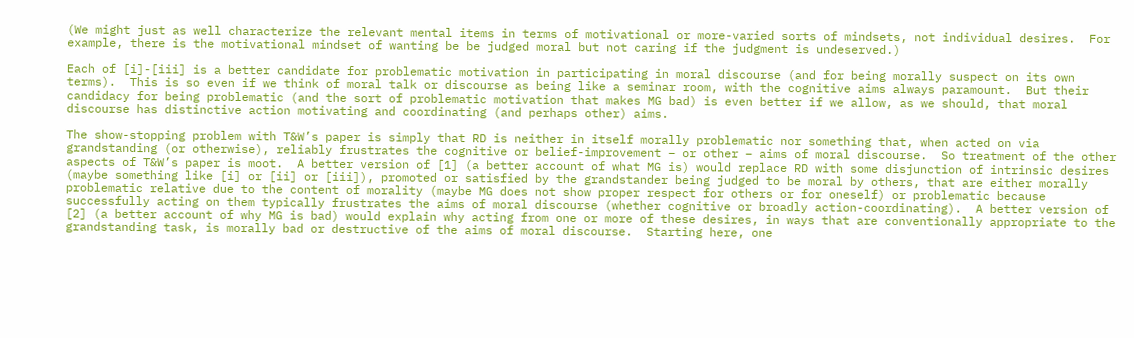(We might just as well characterize the relevant mental items in terms of motivational or more-varied sorts of mindsets, not individual desires.  For example, there is the motivational mindset of wanting be be judged moral but not caring if the judgment is undeserved.)

Each of [i]-[iii] is a better candidate for problematic motivation in participating in moral discourse (and for being morally suspect on its own terms).  This is so even if we think of moral talk or discourse as being like a seminar room, with the cognitive aims always paramount.  But their candidacy for being problematic (and the sort of problematic motivation that makes MG bad) is even better if we allow, as we should, that moral discourse has distinctive action motivating and coordinating (and perhaps other) aims.

The show-stopping problem with T&W’s paper is simply that RD is neither in itself morally problematic nor something that, when acted on via grandstanding (or otherwise), reliably frustrates the cognitive or belief-improvement – or other – aims of moral discourse.  So treatment of the other aspects of T&W’s paper is moot.  A better version of [1] (a better account of what MG is) would replace RD with some disjunction of intrinsic desires (maybe something like [i] or [ii] or [iii]), promoted or satisfied by the grandstander being judged to be moral by others, that are either morally problematic relative due to the content of morality (maybe MG does not show proper respect for others or for oneself) or problematic because successfully acting on them typically frustrates the aims of moral discourse (whether cognitive or broadly action-coordinating).  A better version of [2] (a better account of why MG is bad) would explain why acting from one or more of these desires, in ways that are conventionally appropriate to the grandstanding task, is morally bad or destructive of the aims of moral discourse.  Starting here, one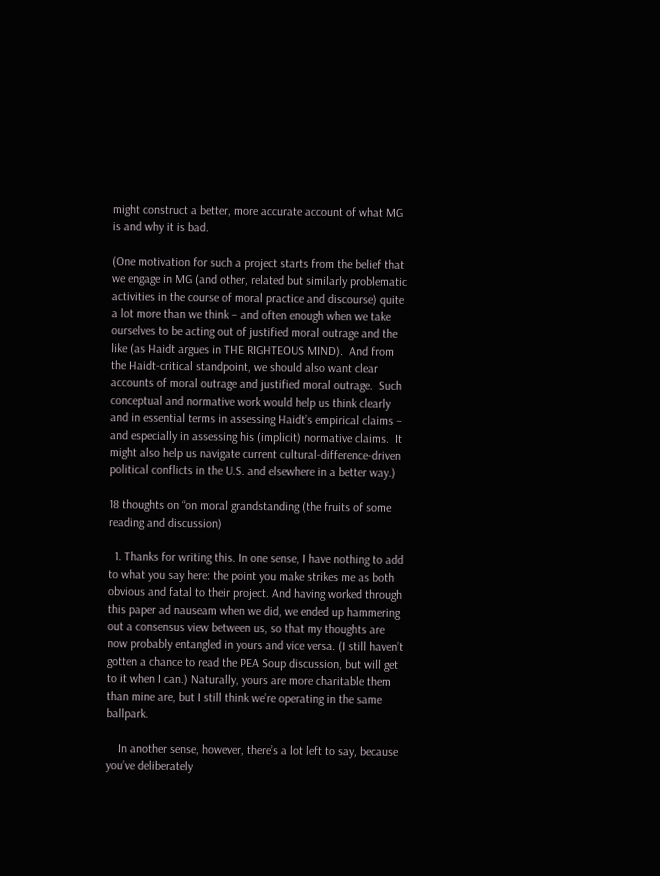might construct a better, more accurate account of what MG is and why it is bad.

(One motivation for such a project starts from the belief that we engage in MG (and other, related but similarly problematic activities in the course of moral practice and discourse) quite a lot more than we think – and often enough when we take ourselves to be acting out of justified moral outrage and the like (as Haidt argues in THE RIGHTEOUS MIND).  And from the Haidt-critical standpoint, we should also want clear accounts of moral outrage and justified moral outrage.  Such conceptual and normative work would help us think clearly and in essential terms in assessing Haidt’s empirical claims – and especially in assessing his (implicit) normative claims.  It might also help us navigate current cultural-difference-driven political conflicts in the U.S. and elsewhere in a better way.)

18 thoughts on “on moral grandstanding (the fruits of some reading and discussion)

  1. Thanks for writing this. In one sense, I have nothing to add to what you say here: the point you make strikes me as both obvious and fatal to their project. And having worked through this paper ad nauseam when we did, we ended up hammering out a consensus view between us, so that my thoughts are now probably entangled in yours and vice versa. (I still haven’t gotten a chance to read the PEA Soup discussion, but will get to it when I can.) Naturally, yours are more charitable them than mine are, but I still think we’re operating in the same ballpark.

    In another sense, however, there’s a lot left to say, because you’ve deliberately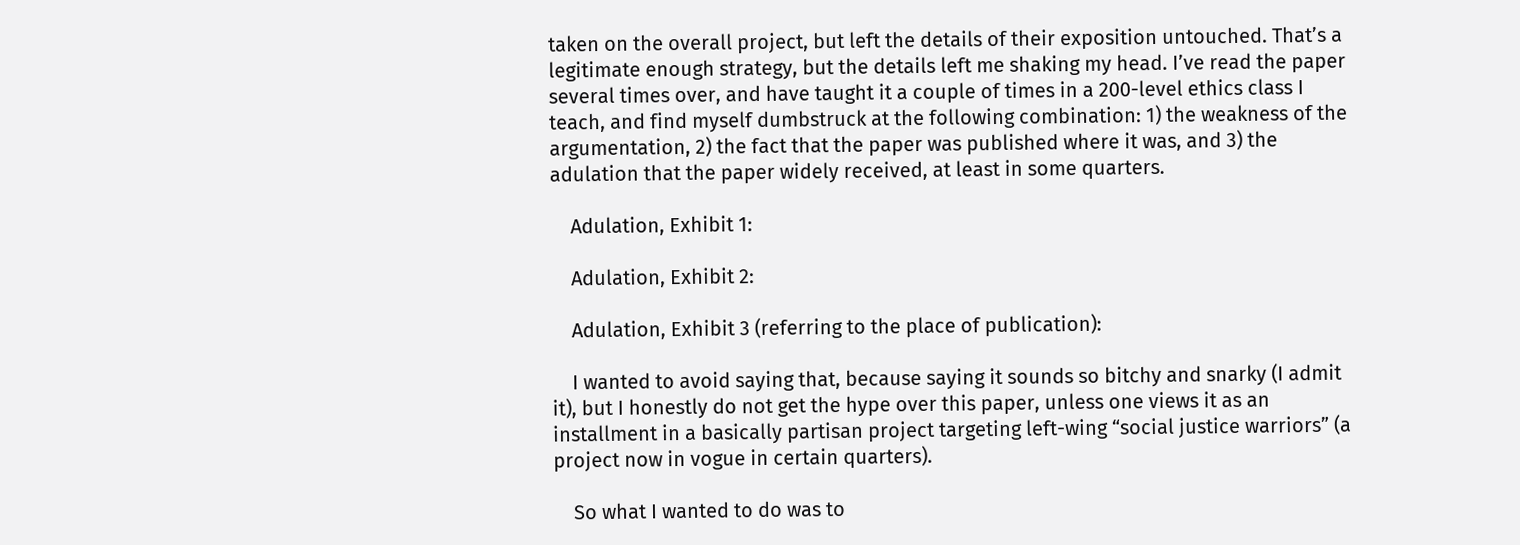taken on the overall project, but left the details of their exposition untouched. That’s a legitimate enough strategy, but the details left me shaking my head. I’ve read the paper several times over, and have taught it a couple of times in a 200-level ethics class I teach, and find myself dumbstruck at the following combination: 1) the weakness of the argumentation, 2) the fact that the paper was published where it was, and 3) the adulation that the paper widely received, at least in some quarters.

    Adulation, Exhibit 1:

    Adulation, Exhibit 2:

    Adulation, Exhibit 3 (referring to the place of publication):

    I wanted to avoid saying that, because saying it sounds so bitchy and snarky (I admit it), but I honestly do not get the hype over this paper, unless one views it as an installment in a basically partisan project targeting left-wing “social justice warriors” (a project now in vogue in certain quarters).

    So what I wanted to do was to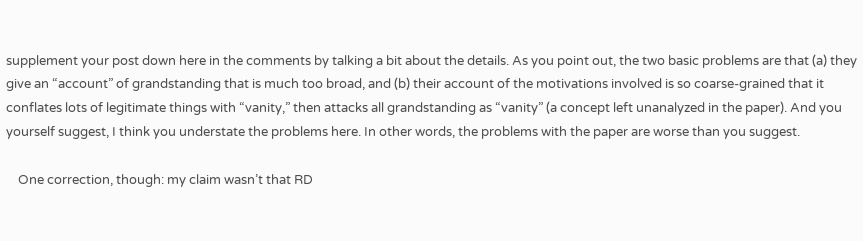supplement your post down here in the comments by talking a bit about the details. As you point out, the two basic problems are that (a) they give an “account” of grandstanding that is much too broad, and (b) their account of the motivations involved is so coarse-grained that it conflates lots of legitimate things with “vanity,” then attacks all grandstanding as “vanity” (a concept left unanalyzed in the paper). And you yourself suggest, I think you understate the problems here. In other words, the problems with the paper are worse than you suggest.

    One correction, though: my claim wasn’t that RD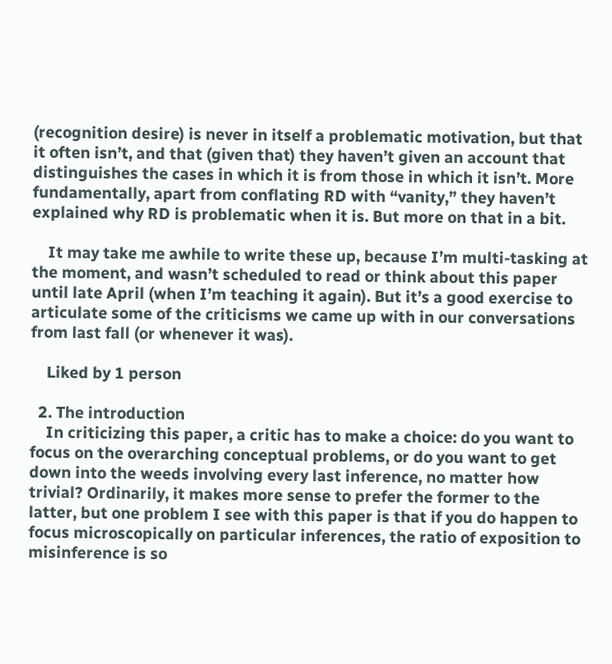(recognition desire) is never in itself a problematic motivation, but that it often isn’t, and that (given that) they haven’t given an account that distinguishes the cases in which it is from those in which it isn’t. More fundamentally, apart from conflating RD with “vanity,” they haven’t explained why RD is problematic when it is. But more on that in a bit.

    It may take me awhile to write these up, because I’m multi-tasking at the moment, and wasn’t scheduled to read or think about this paper until late April (when I’m teaching it again). But it’s a good exercise to articulate some of the criticisms we came up with in our conversations from last fall (or whenever it was).

    Liked by 1 person

  2. The introduction
    In criticizing this paper, a critic has to make a choice: do you want to focus on the overarching conceptual problems, or do you want to get down into the weeds involving every last inference, no matter how trivial? Ordinarily, it makes more sense to prefer the former to the latter, but one problem I see with this paper is that if you do happen to focus microscopically on particular inferences, the ratio of exposition to misinference is so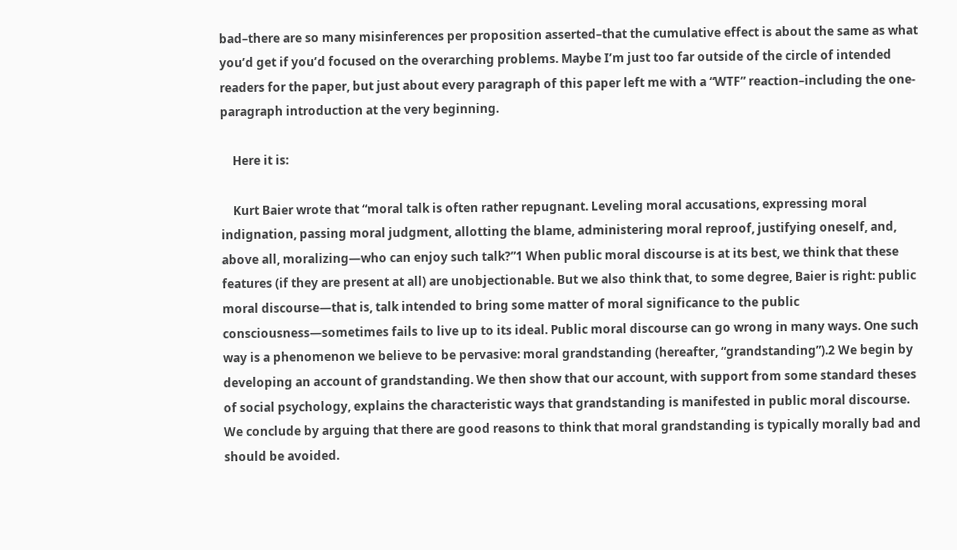bad–there are so many misinferences per proposition asserted–that the cumulative effect is about the same as what you’d get if you’d focused on the overarching problems. Maybe I’m just too far outside of the circle of intended readers for the paper, but just about every paragraph of this paper left me with a “WTF” reaction–including the one-paragraph introduction at the very beginning.

    Here it is:

    Kurt Baier wrote that “moral talk is often rather repugnant. Leveling moral accusations, expressing moral indignation, passing moral judgment, allotting the blame, administering moral reproof, justifying oneself, and, above all, moralizing—who can enjoy such talk?”1 When public moral discourse is at its best, we think that these features (if they are present at all) are unobjectionable. But we also think that, to some degree, Baier is right: public moral discourse—that is, talk intended to bring some matter of moral significance to the public consciousness—sometimes fails to live up to its ideal. Public moral discourse can go wrong in many ways. One such way is a phenomenon we believe to be pervasive: moral grandstanding (hereafter, “grandstanding”).2 We begin by developing an account of grandstanding. We then show that our account, with support from some standard theses of social psychology, explains the characteristic ways that grandstanding is manifested in public moral discourse. We conclude by arguing that there are good reasons to think that moral grandstanding is typically morally bad and should be avoided.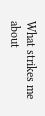What strikes me about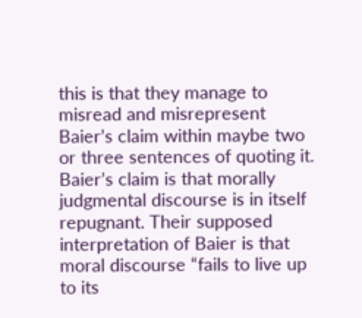this is that they manage to misread and misrepresent Baier’s claim within maybe two or three sentences of quoting it. Baier’s claim is that morally judgmental discourse is in itself repugnant. Their supposed interpretation of Baier is that moral discourse “fails to live up to its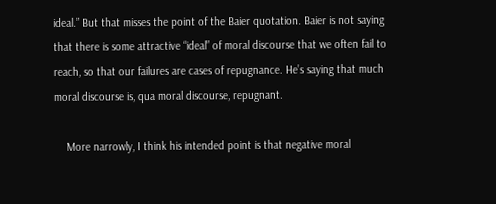ideal.” But that misses the point of the Baier quotation. Baier is not saying that there is some attractive “ideal” of moral discourse that we often fail to reach, so that our failures are cases of repugnance. He’s saying that much moral discourse is, qua moral discourse, repugnant.

    More narrowly, I think his intended point is that negative moral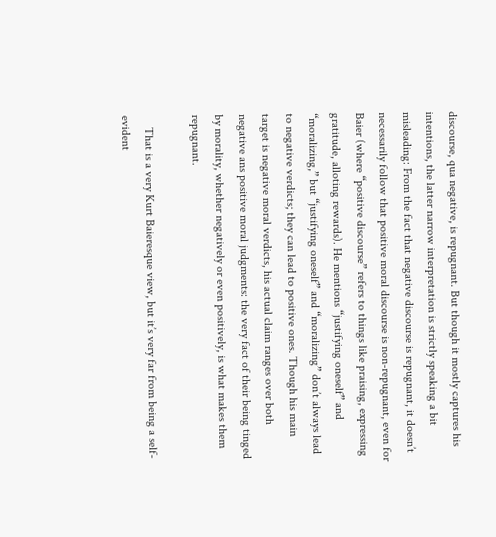discourse, qua negative, is repugnant. But though it mostly captures his intentions, the latter narrow interpretation is strictly speaking a bit misleading: From the fact that negative discourse is repugnant, it doesn’t necessarily follow that positive moral discourse is non-repugnant, even for Baier (where “positive discourse” refers to things like praising, expressing gratitude, alloting rewards). He mentions “justifying oneself” and “moralizing,” but “justifying oneself” and “moralizing” don’t always lead to negative verdicts; they can lead to positive ones. Though his main target is negative moral verdicts, his actual claim ranges over both negative ans positive moral judgments: the very fact of their being tinged by morality, whether negatively or even positively, is what makes them repugnant.

    That is a very Kurt Baieresque view, but it’s very far from being a self-evident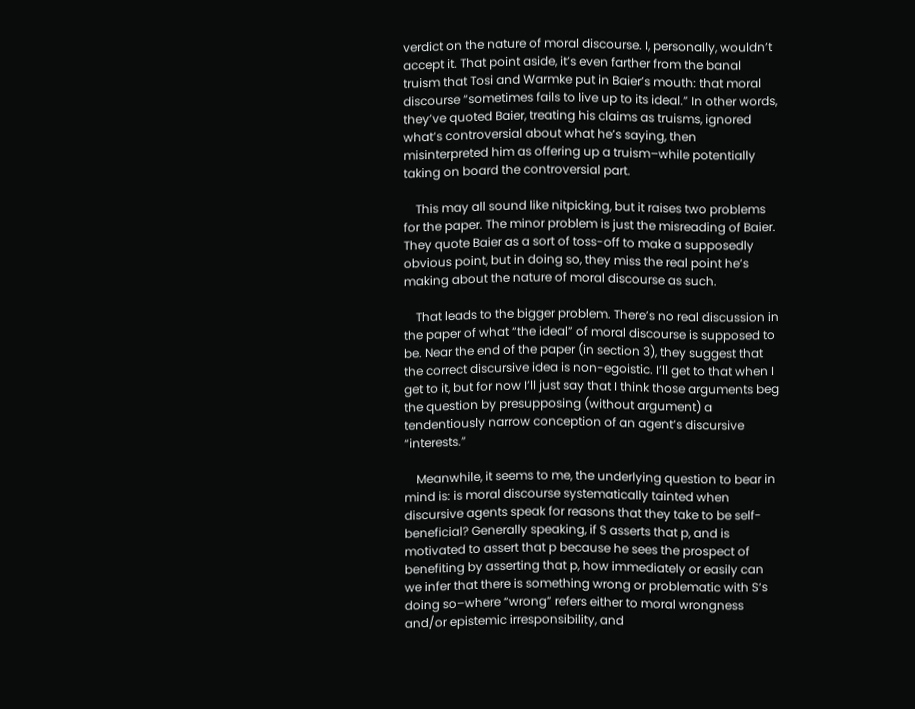verdict on the nature of moral discourse. I, personally, wouldn’t accept it. That point aside, it’s even farther from the banal truism that Tosi and Warmke put in Baier’s mouth: that moral discourse “sometimes fails to live up to its ideal.” In other words, they’ve quoted Baier, treating his claims as truisms, ignored what’s controversial about what he’s saying, then misinterpreted him as offering up a truism–while potentially taking on board the controversial part.

    This may all sound like nitpicking, but it raises two problems for the paper. The minor problem is just the misreading of Baier. They quote Baier as a sort of toss-off to make a supposedly obvious point, but in doing so, they miss the real point he’s making about the nature of moral discourse as such.

    That leads to the bigger problem. There’s no real discussion in the paper of what “the ideal” of moral discourse is supposed to be. Near the end of the paper (in section 3), they suggest that the correct discursive idea is non-egoistic. I’ll get to that when I get to it, but for now I’ll just say that I think those arguments beg the question by presupposing (without argument) a tendentiously narrow conception of an agent’s discursive “interests.”

    Meanwhile, it seems to me, the underlying question to bear in mind is: is moral discourse systematically tainted when discursive agents speak for reasons that they take to be self-beneficial? Generally speaking, if S asserts that p, and is motivated to assert that p because he sees the prospect of benefiting by asserting that p, how immediately or easily can we infer that there is something wrong or problematic with S‘s doing so–where “wrong” refers either to moral wrongness and/or epistemic irresponsibility, and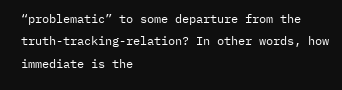“problematic” to some departure from the truth-tracking-relation? In other words, how immediate is the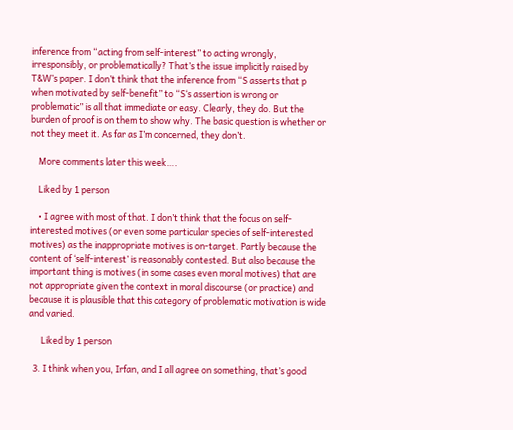inference from “acting from self-interest” to acting wrongly, irresponsibly, or problematically? That’s the issue implicitly raised by T&W’s paper. I don’t think that the inference from “S asserts that p when motivated by self-benefit” to “S‘s assertion is wrong or problematic” is all that immediate or easy. Clearly, they do. But the burden of proof is on them to show why. The basic question is whether or not they meet it. As far as I’m concerned, they don’t.

    More comments later this week….

    Liked by 1 person

    • I agree with most of that. I don’t think that the focus on self-interested motives (or even some particular species of self-interested motives) as the inappropriate motives is on-target. Partly because the content of ‘self-interest’ is reasonably contested. But also because the important thing is motives (in some cases even moral motives) that are not appropriate given the context in moral discourse (or practice) and because it is plausible that this category of problematic motivation is wide and varied.

      Liked by 1 person

  3. I think when you, Irfan, and I all agree on something, that’s good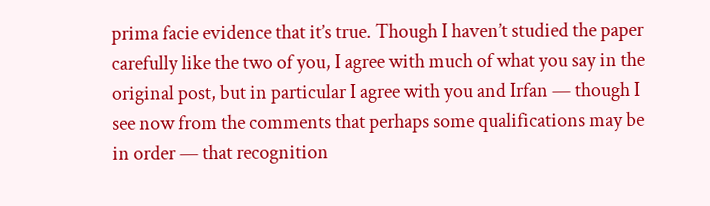prima facie evidence that it’s true. Though I haven’t studied the paper carefully like the two of you, I agree with much of what you say in the original post, but in particular I agree with you and Irfan — though I see now from the comments that perhaps some qualifications may be in order — that recognition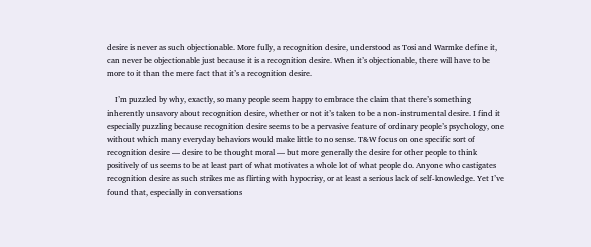desire is never as such objectionable. More fully, a recognition desire, understood as Tosi and Warmke define it, can never be objectionable just because it is a recognition desire. When it’s objectionable, there will have to be more to it than the mere fact that it’s a recognition desire.

    I’m puzzled by why, exactly, so many people seem happy to embrace the claim that there’s something inherently unsavory about recognition desire, whether or not it’s taken to be a non-instrumental desire. I find it especially puzzling because recognition desire seems to be a pervasive feature of ordinary people’s psychology, one without which many everyday behaviors would make little to no sense. T&W focus on one specific sort of recognition desire — desire to be thought moral — but more generally the desire for other people to think positively of us seems to be at least part of what motivates a whole lot of what people do. Anyone who castigates recognition desire as such strikes me as flirting with hypocrisy, or at least a serious lack of self-knowledge. Yet I’ve found that, especially in conversations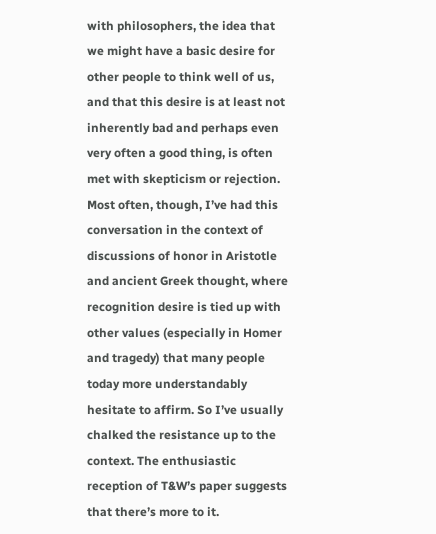with philosophers, the idea that we might have a basic desire for other people to think well of us, and that this desire is at least not inherently bad and perhaps even very often a good thing, is often met with skepticism or rejection. Most often, though, I’ve had this conversation in the context of discussions of honor in Aristotle and ancient Greek thought, where recognition desire is tied up with other values (especially in Homer and tragedy) that many people today more understandably hesitate to affirm. So I’ve usually chalked the resistance up to the context. The enthusiastic reception of T&W’s paper suggests that there’s more to it.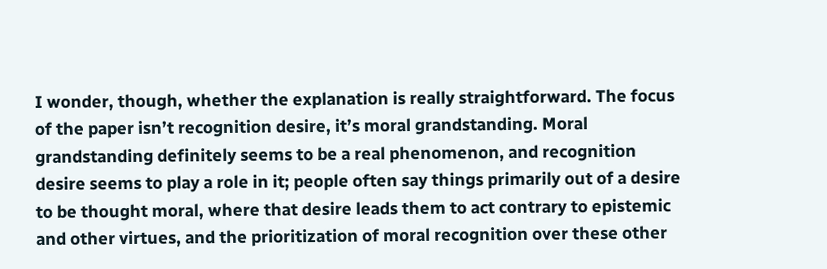I wonder, though, whether the explanation is really straightforward. The focus of the paper isn’t recognition desire, it’s moral grandstanding. Moral grandstanding definitely seems to be a real phenomenon, and recognition desire seems to play a role in it; people often say things primarily out of a desire to be thought moral, where that desire leads them to act contrary to epistemic and other virtues, and the prioritization of moral recognition over these other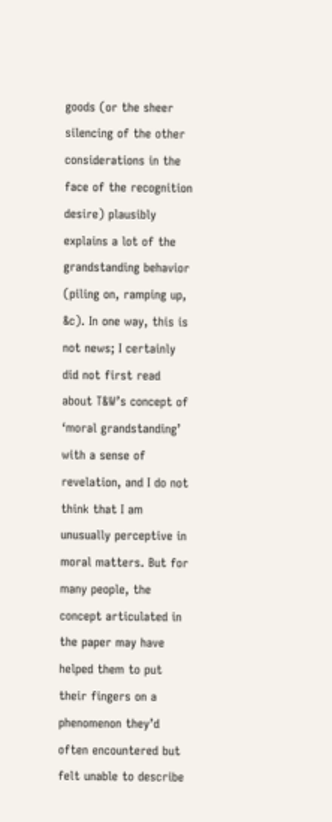goods (or the sheer silencing of the other considerations in the face of the recognition desire) plausibly explains a lot of the grandstanding behavior (piling on, ramping up, &c). In one way, this is not news; I certainly did not first read about T&W’s concept of ‘moral grandstanding’ with a sense of revelation, and I do not think that I am unusually perceptive in moral matters. But for many people, the concept articulated in the paper may have helped them to put their fingers on a phenomenon they’d often encountered but felt unable to describe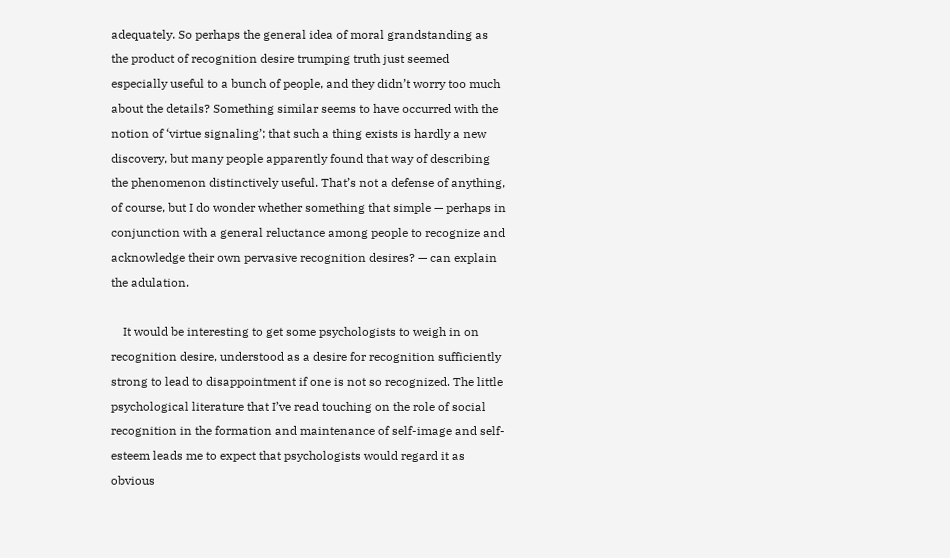adequately. So perhaps the general idea of moral grandstanding as the product of recognition desire trumping truth just seemed especially useful to a bunch of people, and they didn’t worry too much about the details? Something similar seems to have occurred with the notion of ‘virtue signaling’; that such a thing exists is hardly a new discovery, but many people apparently found that way of describing the phenomenon distinctively useful. That’s not a defense of anything, of course, but I do wonder whether something that simple — perhaps in conjunction with a general reluctance among people to recognize and acknowledge their own pervasive recognition desires? — can explain the adulation.

    It would be interesting to get some psychologists to weigh in on recognition desire, understood as a desire for recognition sufficiently strong to lead to disappointment if one is not so recognized. The little psychological literature that I’ve read touching on the role of social recognition in the formation and maintenance of self-image and self-esteem leads me to expect that psychologists would regard it as obvious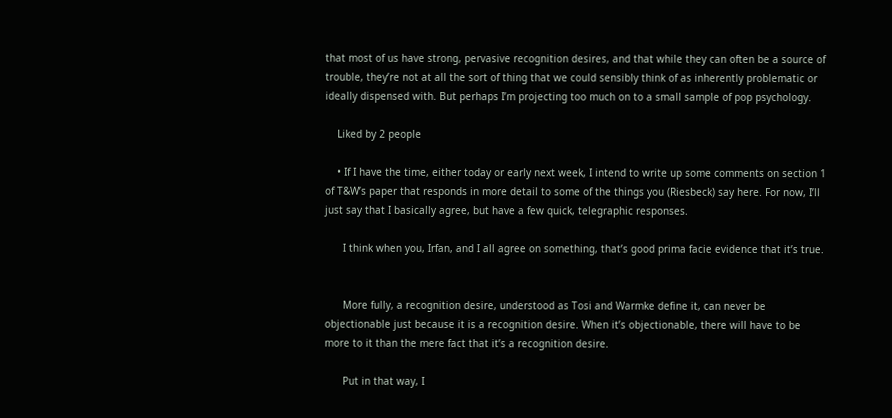that most of us have strong, pervasive recognition desires, and that while they can often be a source of trouble, they’re not at all the sort of thing that we could sensibly think of as inherently problematic or ideally dispensed with. But perhaps I’m projecting too much on to a small sample of pop psychology.

    Liked by 2 people

    • If I have the time, either today or early next week, I intend to write up some comments on section 1 of T&W’s paper that responds in more detail to some of the things you (Riesbeck) say here. For now, I’ll just say that I basically agree, but have a few quick, telegraphic responses.

      I think when you, Irfan, and I all agree on something, that’s good prima facie evidence that it’s true.


      More fully, a recognition desire, understood as Tosi and Warmke define it, can never be objectionable just because it is a recognition desire. When it’s objectionable, there will have to be more to it than the mere fact that it’s a recognition desire.

      Put in that way, I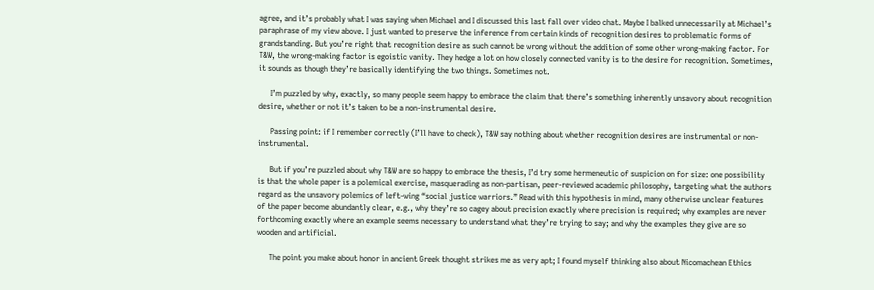agree, and it’s probably what I was saying when Michael and I discussed this last fall over video chat. Maybe I balked unnecessarily at Michael’s paraphrase of my view above. I just wanted to preserve the inference from certain kinds of recognition desires to problematic forms of grandstanding. But you’re right that recognition desire as such cannot be wrong without the addition of some other wrong-making factor. For T&W, the wrong-making factor is egoistic vanity. They hedge a lot on how closely connected vanity is to the desire for recognition. Sometimes, it sounds as though they’re basically identifying the two things. Sometimes not.

      I’m puzzled by why, exactly, so many people seem happy to embrace the claim that there’s something inherently unsavory about recognition desire, whether or not it’s taken to be a non-instrumental desire.

      Passing point: if I remember correctly (I’ll have to check), T&W say nothing about whether recognition desires are instrumental or non-instrumental.

      But if you’re puzzled about why T&W are so happy to embrace the thesis, I’d try some hermeneutic of suspicion on for size: one possibility is that the whole paper is a polemical exercise, masquerading as non-partisan, peer-reviewed academic philosophy, targeting what the authors regard as the unsavory polemics of left-wing “social justice warriors.” Read with this hypothesis in mind, many otherwise unclear features of the paper become abundantly clear, e.g., why they’re so cagey about precision exactly where precision is required; why examples are never forthcoming exactly where an example seems necessary to understand what they’re trying to say; and why the examples they give are so wooden and artificial.

      The point you make about honor in ancient Greek thought strikes me as very apt; I found myself thinking also about Nicomachean Ethics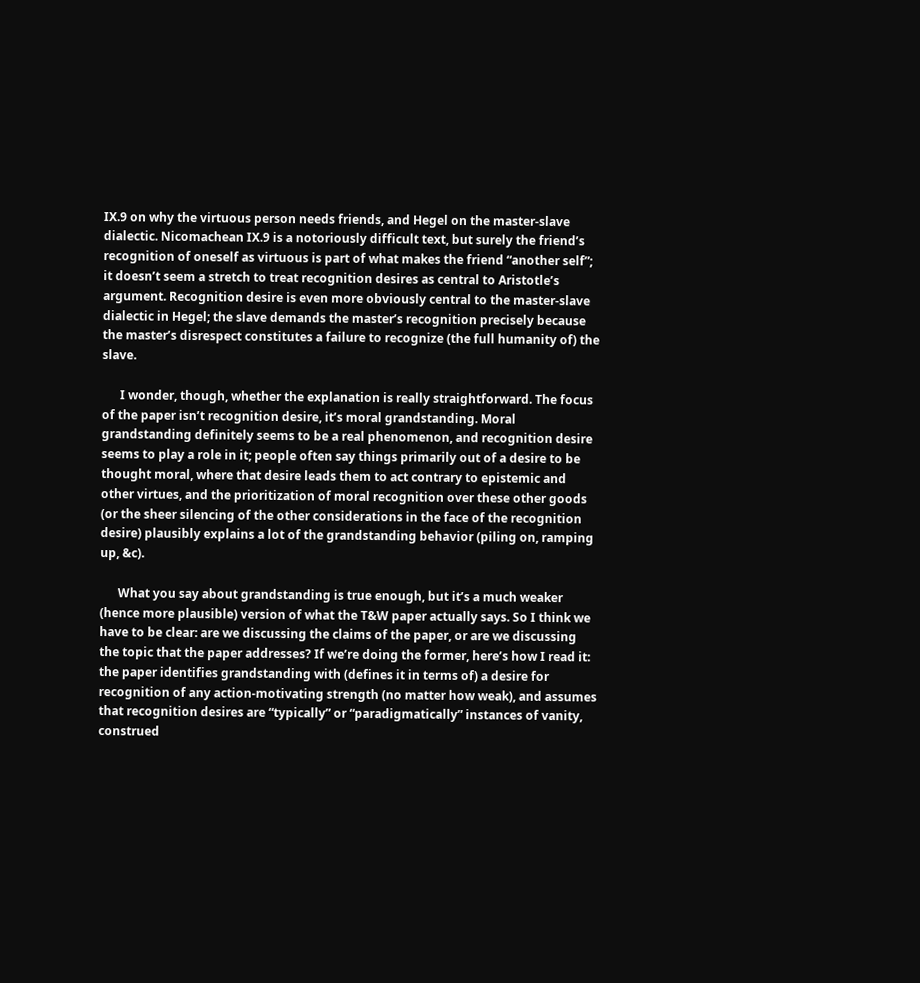IX.9 on why the virtuous person needs friends, and Hegel on the master-slave dialectic. Nicomachean IX.9 is a notoriously difficult text, but surely the friend’s recognition of oneself as virtuous is part of what makes the friend “another self”; it doesn’t seem a stretch to treat recognition desires as central to Aristotle’s argument. Recognition desire is even more obviously central to the master-slave dialectic in Hegel; the slave demands the master’s recognition precisely because the master’s disrespect constitutes a failure to recognize (the full humanity of) the slave.

      I wonder, though, whether the explanation is really straightforward. The focus of the paper isn’t recognition desire, it’s moral grandstanding. Moral grandstanding definitely seems to be a real phenomenon, and recognition desire seems to play a role in it; people often say things primarily out of a desire to be thought moral, where that desire leads them to act contrary to epistemic and other virtues, and the prioritization of moral recognition over these other goods (or the sheer silencing of the other considerations in the face of the recognition desire) plausibly explains a lot of the grandstanding behavior (piling on, ramping up, &c).

      What you say about grandstanding is true enough, but it’s a much weaker (hence more plausible) version of what the T&W paper actually says. So I think we have to be clear: are we discussing the claims of the paper, or are we discussing the topic that the paper addresses? If we’re doing the former, here’s how I read it: the paper identifies grandstanding with (defines it in terms of) a desire for recognition of any action-motivating strength (no matter how weak), and assumes that recognition desires are “typically” or “paradigmatically” instances of vanity, construed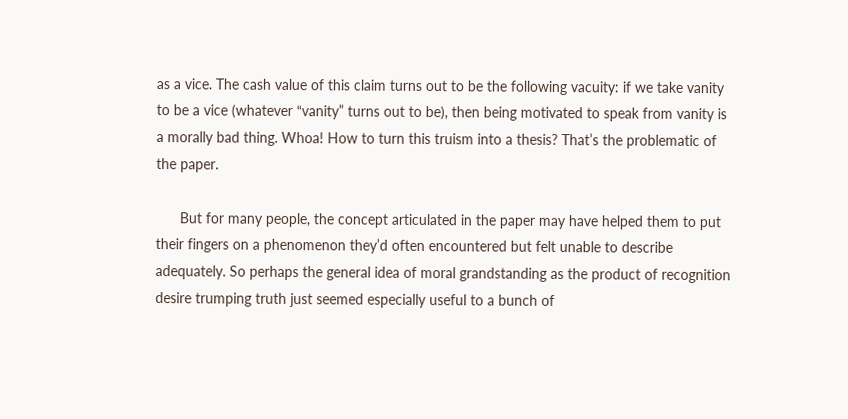as a vice. The cash value of this claim turns out to be the following vacuity: if we take vanity to be a vice (whatever “vanity” turns out to be), then being motivated to speak from vanity is a morally bad thing. Whoa! How to turn this truism into a thesis? That’s the problematic of the paper.

      But for many people, the concept articulated in the paper may have helped them to put their fingers on a phenomenon they’d often encountered but felt unable to describe adequately. So perhaps the general idea of moral grandstanding as the product of recognition desire trumping truth just seemed especially useful to a bunch of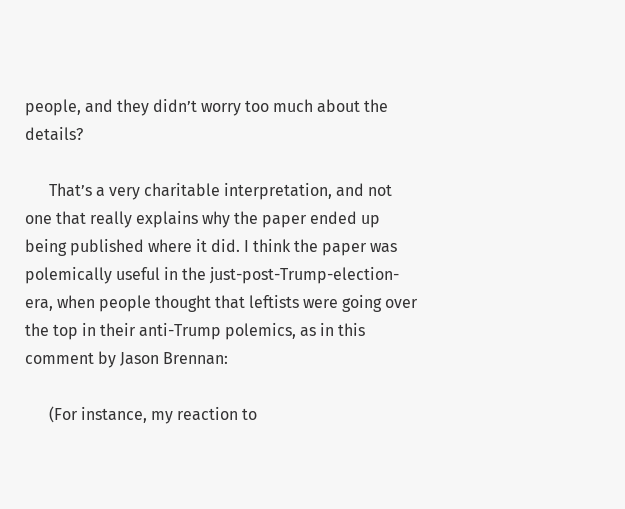people, and they didn’t worry too much about the details?

      That’s a very charitable interpretation, and not one that really explains why the paper ended up being published where it did. I think the paper was polemically useful in the just-post-Trump-election-era, when people thought that leftists were going over the top in their anti-Trump polemics, as in this comment by Jason Brennan:

      (For instance, my reaction to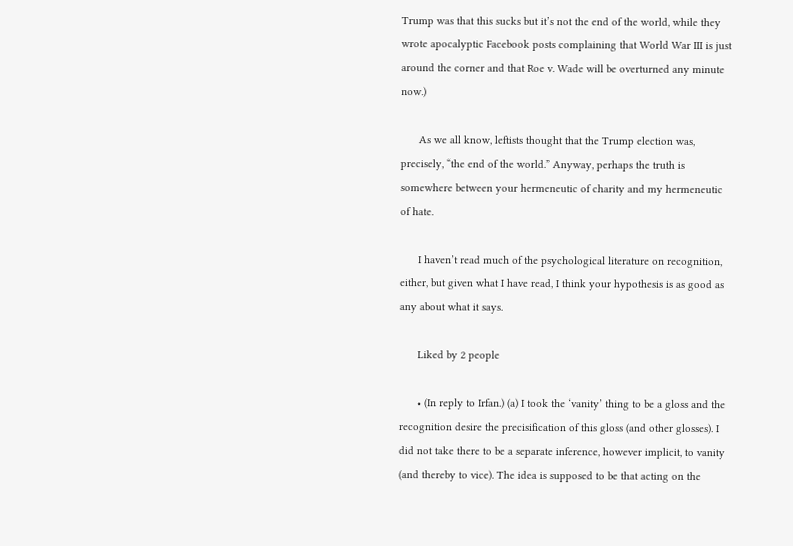Trump was that this sucks but it’s not the end of the world, while they wrote apocalyptic Facebook posts complaining that World War III is just around the corner and that Roe v. Wade will be overturned any minute now.)

      As we all know, leftists thought that the Trump election was, precisely, “the end of the world.” Anyway, perhaps the truth is somewhere between your hermeneutic of charity and my hermeneutic of hate.

      I haven’t read much of the psychological literature on recognition, either, but given what I have read, I think your hypothesis is as good as any about what it says.

      Liked by 2 people

      • (In reply to Irfan.) (a) I took the ‘vanity’ thing to be a gloss and the recognition desire the precisification of this gloss (and other glosses). I did not take there to be a separate inference, however implicit, to vanity (and thereby to vice). The idea is supposed to be that acting on the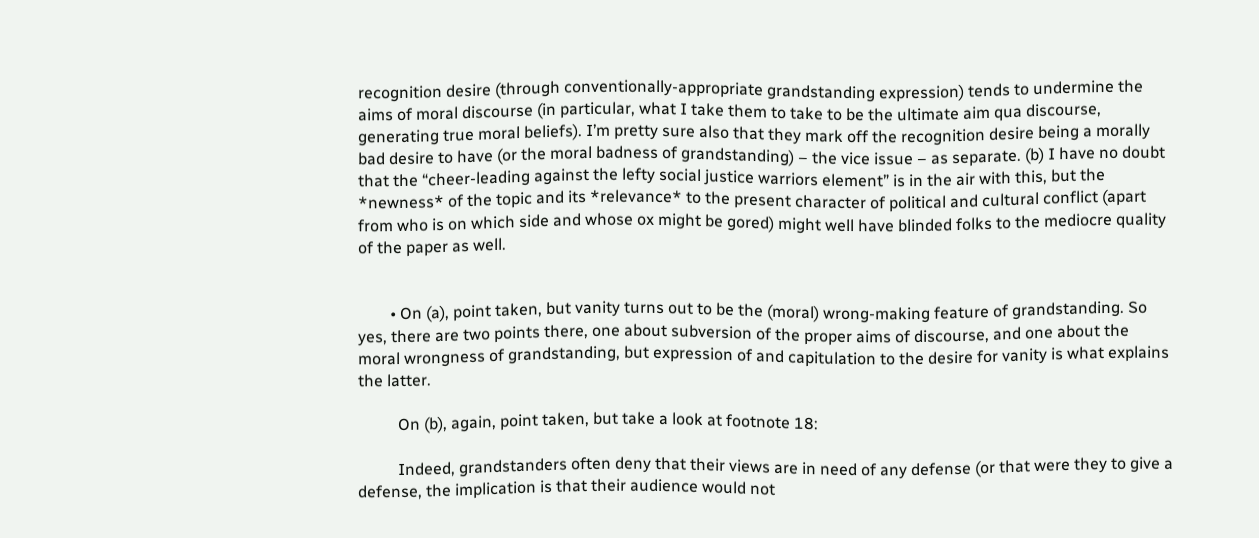recognition desire (through conventionally-appropriate grandstanding expression) tends to undermine the aims of moral discourse (in particular, what I take them to take to be the ultimate aim qua discourse, generating true moral beliefs). I’m pretty sure also that they mark off the recognition desire being a morally bad desire to have (or the moral badness of grandstanding) – the vice issue – as separate. (b) I have no doubt that the “cheer-leading against the lefty social justice warriors element” is in the air with this, but the *newness* of the topic and its *relevance* to the present character of political and cultural conflict (apart from who is on which side and whose ox might be gored) might well have blinded folks to the mediocre quality of the paper as well.


        • On (a), point taken, but vanity turns out to be the (moral) wrong-making feature of grandstanding. So yes, there are two points there, one about subversion of the proper aims of discourse, and one about the moral wrongness of grandstanding, but expression of and capitulation to the desire for vanity is what explains the latter.

          On (b), again, point taken, but take a look at footnote 18:

          Indeed, grandstanders often deny that their views are in need of any defense (or that were they to give a defense, the implication is that their audience would not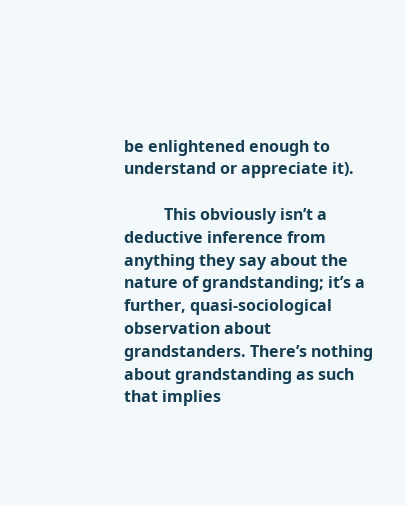be enlightened enough to understand or appreciate it).

          This obviously isn’t a deductive inference from anything they say about the nature of grandstanding; it’s a further, quasi-sociological observation about grandstanders. There’s nothing about grandstanding as such that implies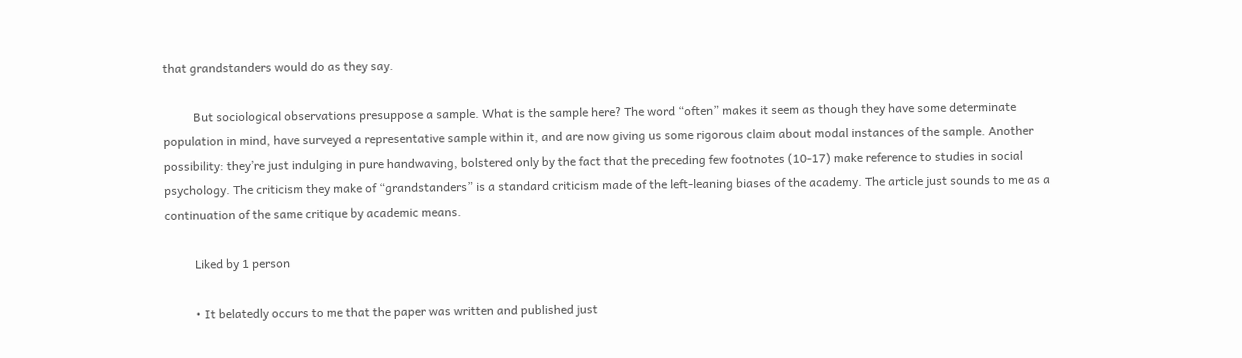that grandstanders would do as they say.

          But sociological observations presuppose a sample. What is the sample here? The word “often” makes it seem as though they have some determinate population in mind, have surveyed a representative sample within it, and are now giving us some rigorous claim about modal instances of the sample. Another possibility: they’re just indulging in pure handwaving, bolstered only by the fact that the preceding few footnotes (10-17) make reference to studies in social psychology. The criticism they make of “grandstanders” is a standard criticism made of the left-leaning biases of the academy. The article just sounds to me as a continuation of the same critique by academic means.

          Liked by 1 person

          • It belatedly occurs to me that the paper was written and published just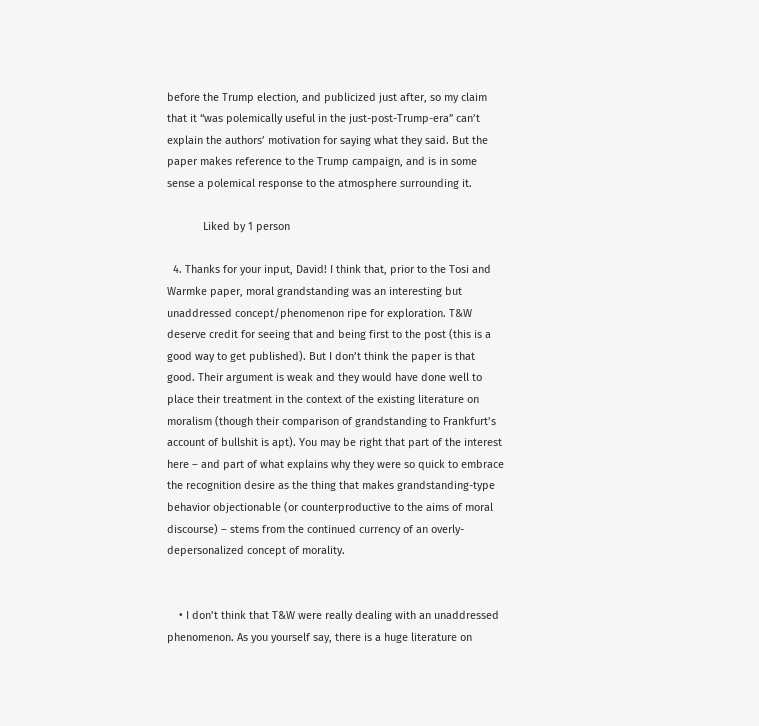before the Trump election, and publicized just after, so my claim that it “was polemically useful in the just-post-Trump-era” can’t explain the authors’ motivation for saying what they said. But the paper makes reference to the Trump campaign, and is in some sense a polemical response to the atmosphere surrounding it.

            Liked by 1 person

  4. Thanks for your input, David! I think that, prior to the Tosi and Warmke paper, moral grandstanding was an interesting but unaddressed concept/phenomenon ripe for exploration. T&W deserve credit for seeing that and being first to the post (this is a good way to get published). But I don’t think the paper is that good. Their argument is weak and they would have done well to place their treatment in the context of the existing literature on moralism (though their comparison of grandstanding to Frankfurt’s account of bullshit is apt). You may be right that part of the interest here – and part of what explains why they were so quick to embrace the recognition desire as the thing that makes grandstanding-type behavior objectionable (or counterproductive to the aims of moral discourse) – stems from the continued currency of an overly-depersonalized concept of morality.


    • I don’t think that T&W were really dealing with an unaddressed phenomenon. As you yourself say, there is a huge literature on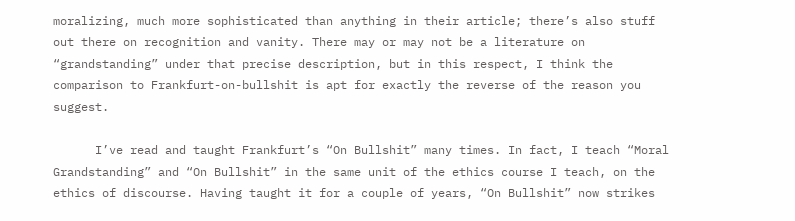moralizing, much more sophisticated than anything in their article; there’s also stuff out there on recognition and vanity. There may or may not be a literature on “grandstanding” under that precise description, but in this respect, I think the comparison to Frankfurt-on-bullshit is apt for exactly the reverse of the reason you suggest.

      I’ve read and taught Frankfurt’s “On Bullshit” many times. In fact, I teach “Moral Grandstanding” and “On Bullshit” in the same unit of the ethics course I teach, on the ethics of discourse. Having taught it for a couple of years, “On Bullshit” now strikes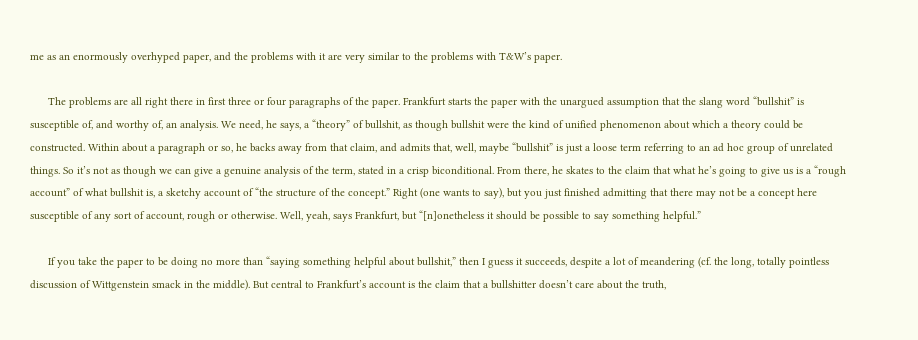me as an enormously overhyped paper, and the problems with it are very similar to the problems with T&W’s paper.

      The problems are all right there in first three or four paragraphs of the paper. Frankfurt starts the paper with the unargued assumption that the slang word “bullshit” is susceptible of, and worthy of, an analysis. We need, he says, a “theory” of bullshit, as though bullshit were the kind of unified phenomenon about which a theory could be constructed. Within about a paragraph or so, he backs away from that claim, and admits that, well, maybe “bullshit” is just a loose term referring to an ad hoc group of unrelated things. So it’s not as though we can give a genuine analysis of the term, stated in a crisp biconditional. From there, he skates to the claim that what he’s going to give us is a “rough account” of what bullshit is, a sketchy account of “the structure of the concept.” Right (one wants to say), but you just finished admitting that there may not be a concept here susceptible of any sort of account, rough or otherwise. Well, yeah, says Frankfurt, but “[n]onetheless it should be possible to say something helpful.”

      If you take the paper to be doing no more than “saying something helpful about bullshit,” then I guess it succeeds, despite a lot of meandering (cf. the long, totally pointless discussion of Wittgenstein smack in the middle). But central to Frankfurt’s account is the claim that a bullshitter doesn’t care about the truth,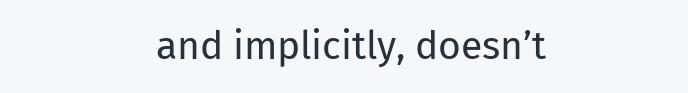and implicitly, doesn’t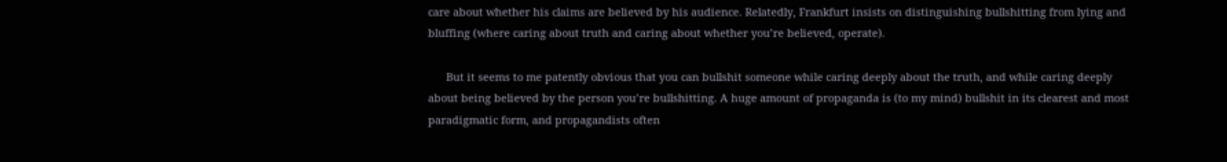care about whether his claims are believed by his audience. Relatedly, Frankfurt insists on distinguishing bullshitting from lying and bluffing (where caring about truth and caring about whether you’re believed, operate).

      But it seems to me patently obvious that you can bullshit someone while caring deeply about the truth, and while caring deeply about being believed by the person you’re bullshitting. A huge amount of propaganda is (to my mind) bullshit in its clearest and most paradigmatic form, and propagandists often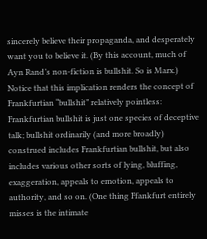sincerely believe their propaganda, and desperately want you to believe it. (By this account, much of Ayn Rand’s non-fiction is bullshit. So is Marx.) Notice that this implication renders the concept of Frankfurtian “bullshit” relatively pointless: Frankfurtian bullshit is just one species of deceptive talk; bullshit ordinarily (and more broadly) construed includes Frankfurtian bullshit, but also includes various other sorts of lying, bluffing, exaggeration, appeals to emotion, appeals to authority, and so on. (One thing Ffankfurt entirely misses is the intimate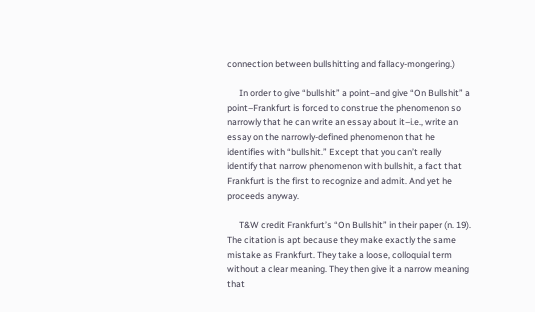connection between bullshitting and fallacy-mongering.)

      In order to give “bullshit” a point–and give “On Bullshit” a point–Frankfurt is forced to construe the phenomenon so narrowly that he can write an essay about it–i.e., write an essay on the narrowly-defined phenomenon that he identifies with “bullshit.” Except that you can’t really identify that narrow phenomenon with bullshit, a fact that Frankfurt is the first to recognize and admit. And yet he proceeds anyway.

      T&W credit Frankfurt’s “On Bullshit” in their paper (n. 19). The citation is apt because they make exactly the same mistake as Frankfurt. They take a loose, colloquial term without a clear meaning. They then give it a narrow meaning that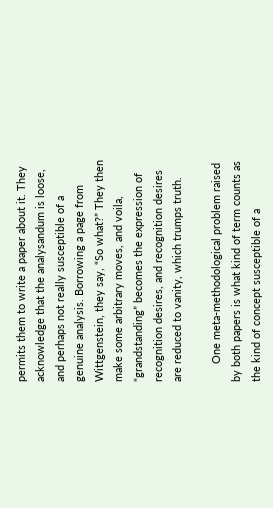permits them to write a paper about it. They acknowledge that the analysandum is loose, and perhaps not really susceptible of a genuine analysis. Borrowing a page from Wittgenstein, they say, “So what?” They then make some arbitrary moves, and voila, “grandstanding” becomes the expression of recognition desires, and recognition desires are reduced to vanity, which trumps truth.

      One meta-methodological problem raised by both papers is what kind of term counts as the kind of concept susceptible of a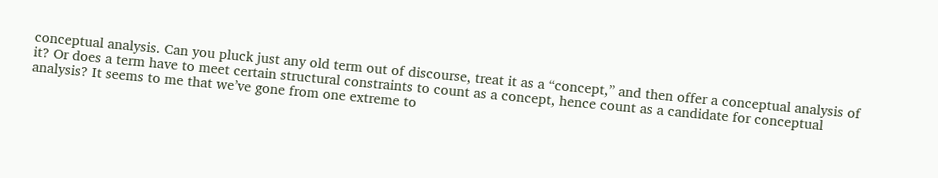conceptual analysis. Can you pluck just any old term out of discourse, treat it as a “concept,” and then offer a conceptual analysis of it? Or does a term have to meet certain structural constraints to count as a concept, hence count as a candidate for conceptual analysis? It seems to me that we’ve gone from one extreme to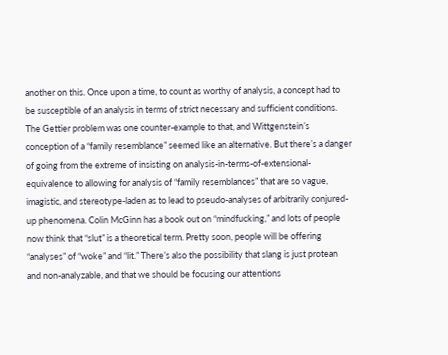another on this. Once upon a time, to count as worthy of analysis, a concept had to be susceptible of an analysis in terms of strict necessary and sufficient conditions. The Gettier problem was one counter-example to that, and Wittgenstein’s conception of a “family resemblance” seemed like an alternative. But there’s a danger of going from the extreme of insisting on analysis-in-terms-of-extensional-equivalence to allowing for analysis of “family resemblances” that are so vague, imagistic, and stereotype-laden as to lead to pseudo-analyses of arbitrarily conjured-up phenomena. Colin McGinn has a book out on “mindfucking,” and lots of people now think that “slut” is a theoretical term. Pretty soon, people will be offering “analyses” of “woke” and “lit.” There’s also the possibility that slang is just protean and non-analyzable, and that we should be focusing our attentions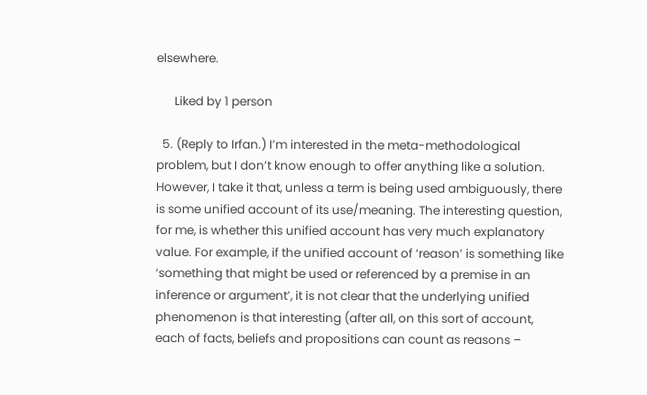elsewhere.

      Liked by 1 person

  5. (Reply to Irfan.) I’m interested in the meta-methodological problem, but I don’t know enough to offer anything like a solution. However, I take it that, unless a term is being used ambiguously, there is some unified account of its use/meaning. The interesting question, for me, is whether this unified account has very much explanatory value. For example, if the unified account of ‘reason’ is something like ‘something that might be used or referenced by a premise in an inference or argument’, it is not clear that the underlying unified phenomenon is that interesting (after all, on this sort of account, each of facts, beliefs and propositions can count as reasons –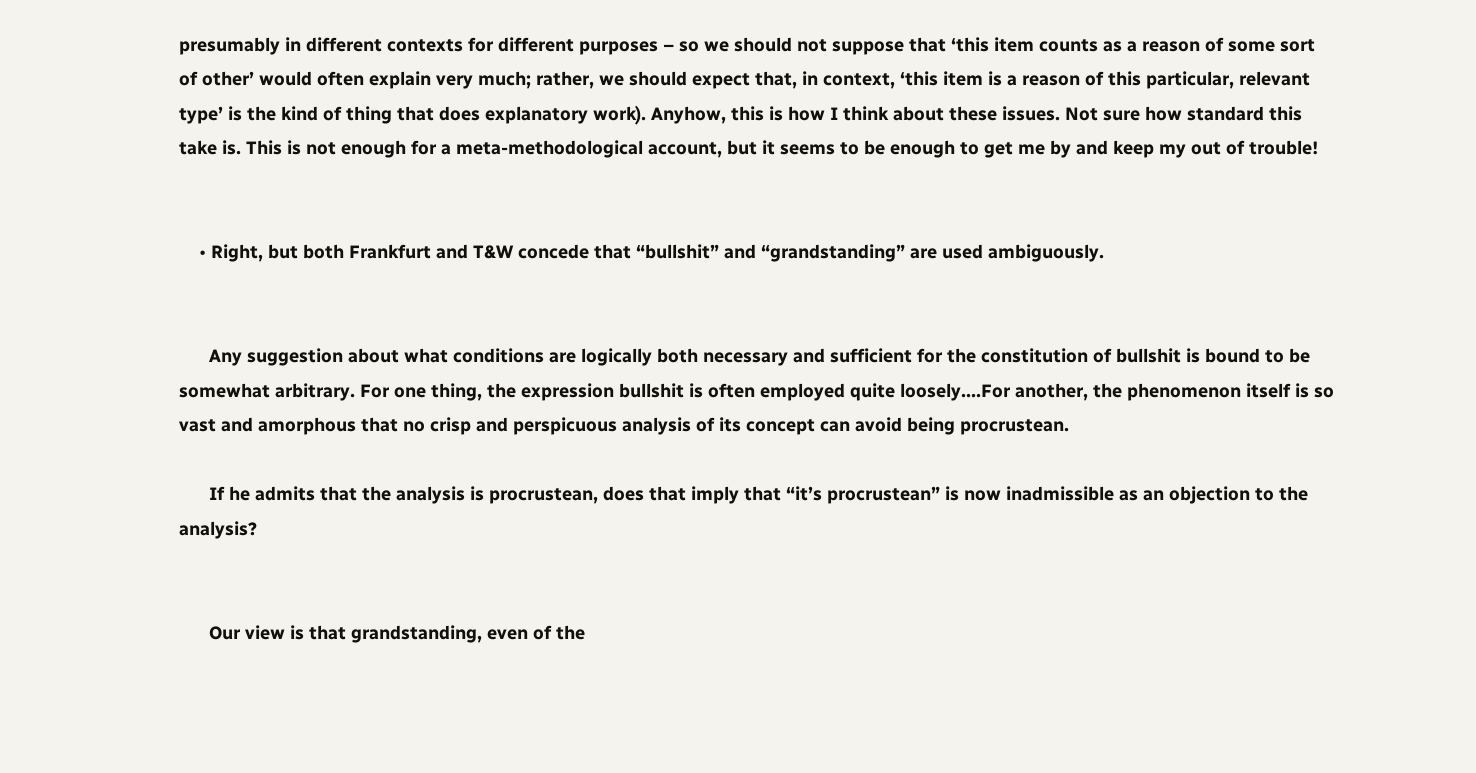presumably in different contexts for different purposes – so we should not suppose that ‘this item counts as a reason of some sort of other’ would often explain very much; rather, we should expect that, in context, ‘this item is a reason of this particular, relevant type’ is the kind of thing that does explanatory work). Anyhow, this is how I think about these issues. Not sure how standard this take is. This is not enough for a meta-methodological account, but it seems to be enough to get me by and keep my out of trouble!


    • Right, but both Frankfurt and T&W concede that “bullshit” and “grandstanding” are used ambiguously.


      Any suggestion about what conditions are logically both necessary and sufficient for the constitution of bullshit is bound to be somewhat arbitrary. For one thing, the expression bullshit is often employed quite loosely….For another, the phenomenon itself is so vast and amorphous that no crisp and perspicuous analysis of its concept can avoid being procrustean.

      If he admits that the analysis is procrustean, does that imply that “it’s procrustean” is now inadmissible as an objection to the analysis?


      Our view is that grandstanding, even of the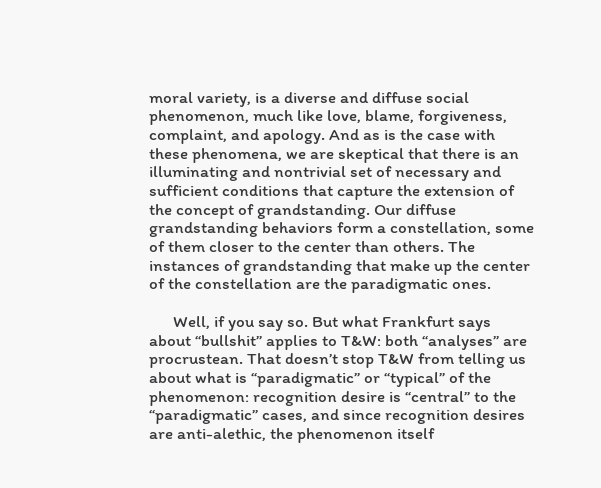moral variety, is a diverse and diffuse social phenomenon, much like love, blame, forgiveness, complaint, and apology. And as is the case with these phenomena, we are skeptical that there is an illuminating and nontrivial set of necessary and sufficient conditions that capture the extension of the concept of grandstanding. Our diffuse grandstanding behaviors form a constellation, some of them closer to the center than others. The instances of grandstanding that make up the center of the constellation are the paradigmatic ones.

      Well, if you say so. But what Frankfurt says about “bullshit” applies to T&W: both “analyses” are procrustean. That doesn’t stop T&W from telling us about what is “paradigmatic” or “typical” of the phenomenon: recognition desire is “central” to the “paradigmatic” cases, and since recognition desires are anti-alethic, the phenomenon itself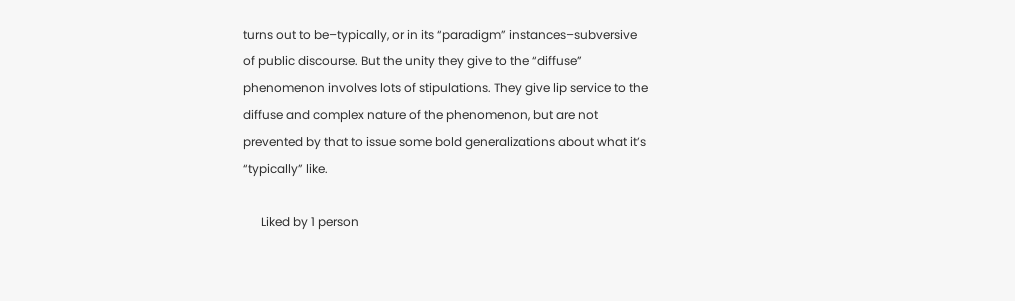turns out to be–typically, or in its “paradigm” instances–subversive of public discourse. But the unity they give to the “diffuse” phenomenon involves lots of stipulations. They give lip service to the diffuse and complex nature of the phenomenon, but are not prevented by that to issue some bold generalizations about what it’s “typically” like.

      Liked by 1 person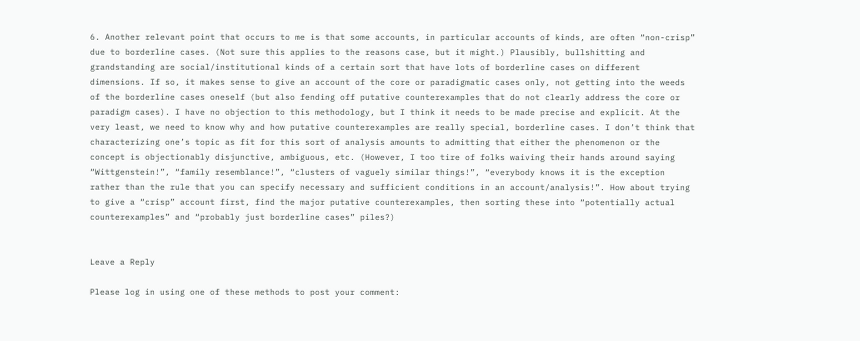6. Another relevant point that occurs to me is that some accounts, in particular accounts of kinds, are often “non-crisp” due to borderline cases. (Not sure this applies to the reasons case, but it might.) Plausibly, bullshitting and grandstanding are social/institutional kinds of a certain sort that have lots of borderline cases on different dimensions. If so, it makes sense to give an account of the core or paradigmatic cases only, not getting into the weeds of the borderline cases oneself (but also fending off putative counterexamples that do not clearly address the core or paradigm cases). I have no objection to this methodology, but I think it needs to be made precise and explicit. At the very least, we need to know why and how putative counterexamples are really special, borderline cases. I don’t think that characterizing one’s topic as fit for this sort of analysis amounts to admitting that either the phenomenon or the concept is objectionably disjunctive, ambiguous, etc. (However, I too tire of folks waiving their hands around saying “Wittgenstein!”, “family resemblance!”, “clusters of vaguely similar things!”, “everybody knows it is the exception rather than the rule that you can specify necessary and sufficient conditions in an account/analysis!”. How about trying to give a “crisp” account first, find the major putative counterexamples, then sorting these into “potentially actual counterexamples” and “probably just borderline cases” piles?)


Leave a Reply

Please log in using one of these methods to post your comment: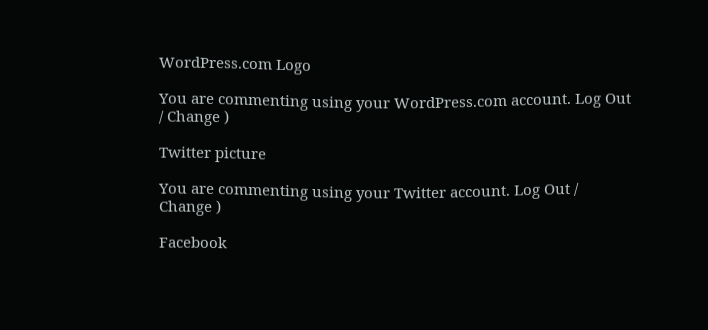WordPress.com Logo

You are commenting using your WordPress.com account. Log Out / Change )

Twitter picture

You are commenting using your Twitter account. Log Out / Change )

Facebook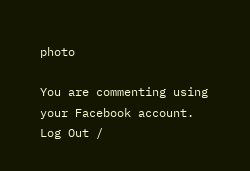photo

You are commenting using your Facebook account. Log Out /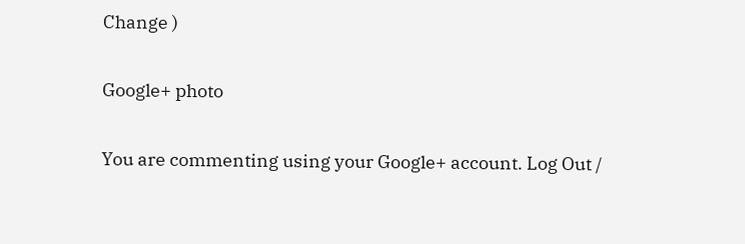Change )

Google+ photo

You are commenting using your Google+ account. Log Out /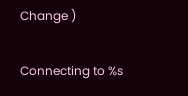Change )

Connecting to %s